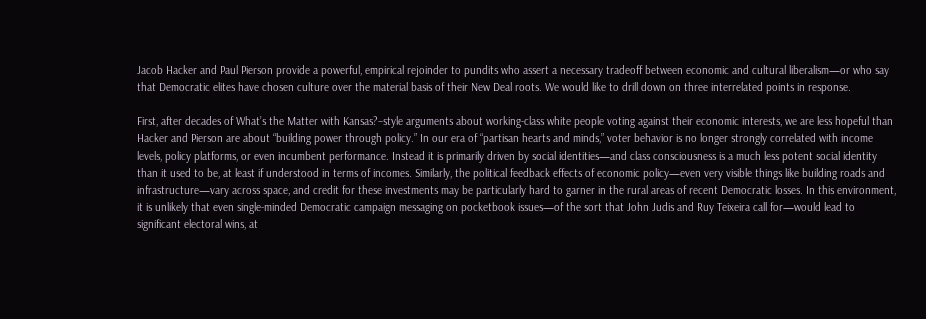Jacob Hacker and Paul Pierson provide a powerful, empirical rejoinder to pundits who assert a necessary tradeoff between economic and cultural liberalism—or who say that Democratic elites have chosen culture over the material basis of their New Deal roots. We would like to drill down on three interrelated points in response.

First, after decades of What’s the Matter with Kansas?–style arguments about working-class white people voting against their economic interests, we are less hopeful than Hacker and Pierson are about “building power through policy.” In our era of “partisan hearts and minds,” voter behavior is no longer strongly correlated with income levels, policy platforms, or even incumbent performance. Instead it is primarily driven by social identities—and class consciousness is a much less potent social identity than it used to be, at least if understood in terms of incomes. Similarly, the political feedback effects of economic policy—even very visible things like building roads and infrastructure—vary across space, and credit for these investments may be particularly hard to garner in the rural areas of recent Democratic losses. In this environment, it is unlikely that even single-minded Democratic campaign messaging on pocketbook issues—of the sort that John Judis and Ruy Teixeira call for—would lead to significant electoral wins, at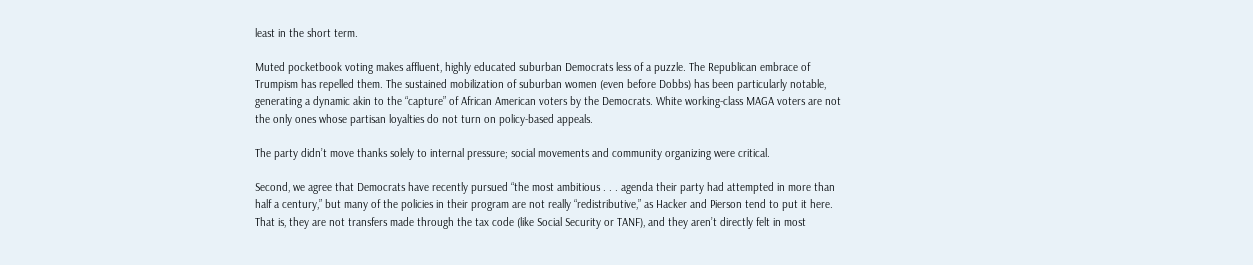least in the short term.

Muted pocketbook voting makes affluent, highly educated suburban Democrats less of a puzzle. The Republican embrace of Trumpism has repelled them. The sustained mobilization of suburban women (even before Dobbs) has been particularly notable, generating a dynamic akin to the “capture” of African American voters by the Democrats. White working-class MAGA voters are not the only ones whose partisan loyalties do not turn on policy-based appeals.

The party didn’t move thanks solely to internal pressure; social movements and community organizing were critical.

Second, we agree that Democrats have recently pursued “the most ambitious . . . agenda their party had attempted in more than half a century,” but many of the policies in their program are not really “redistributive,” as Hacker and Pierson tend to put it here. That is, they are not transfers made through the tax code (like Social Security or TANF), and they aren’t directly felt in most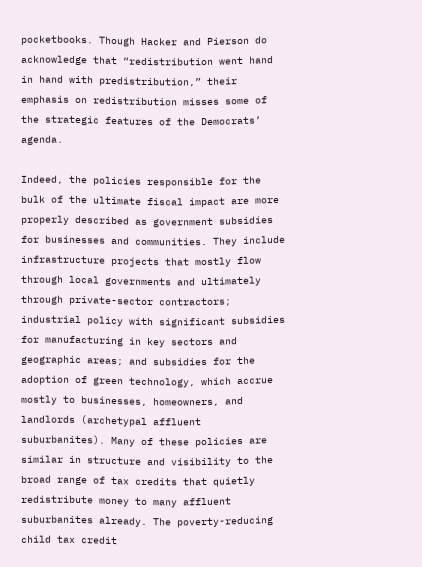pocketbooks. Though Hacker and Pierson do acknowledge that “redistribution went hand in hand with predistribution,” their emphasis on redistribution misses some of the strategic features of the Democrats’ agenda.

Indeed, the policies responsible for the bulk of the ultimate fiscal impact are more properly described as government subsidies for businesses and communities. They include infrastructure projects that mostly flow through local governments and ultimately through private-sector contractors; industrial policy with significant subsidies for manufacturing in key sectors and geographic areas; and subsidies for the adoption of green technology, which accrue mostly to businesses, homeowners, and landlords (archetypal affluent suburbanites). Many of these policies are similar in structure and visibility to the broad range of tax credits that quietly redistribute money to many affluent suburbanites already. The poverty-reducing child tax credit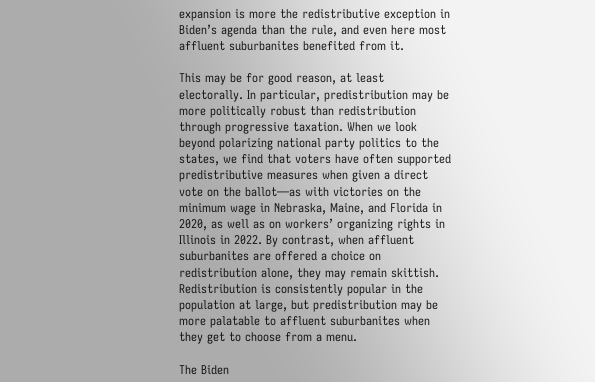expansion is more the redistributive exception in Biden’s agenda than the rule, and even here most affluent suburbanites benefited from it.

This may be for good reason, at least electorally. In particular, predistribution may be more politically robust than redistribution through progressive taxation. When we look beyond polarizing national party politics to the states, we find that voters have often supported predistributive measures when given a direct vote on the ballot—as with victories on the minimum wage in Nebraska, Maine, and Florida in 2020, as well as on workers’ organizing rights in Illinois in 2022. By contrast, when affluent suburbanites are offered a choice on redistribution alone, they may remain skittish. Redistribution is consistently popular in the population at large, but predistribution may be more palatable to affluent suburbanites when they get to choose from a menu.

The Biden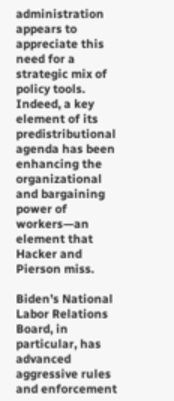administration appears to appreciate this need for a strategic mix of policy tools. Indeed, a key element of its predistributional agenda has been enhancing the organizational and bargaining power of workers—an element that Hacker and Pierson miss.

Biden’s National Labor Relations Board, in particular, has advanced aggressive rules and enforcement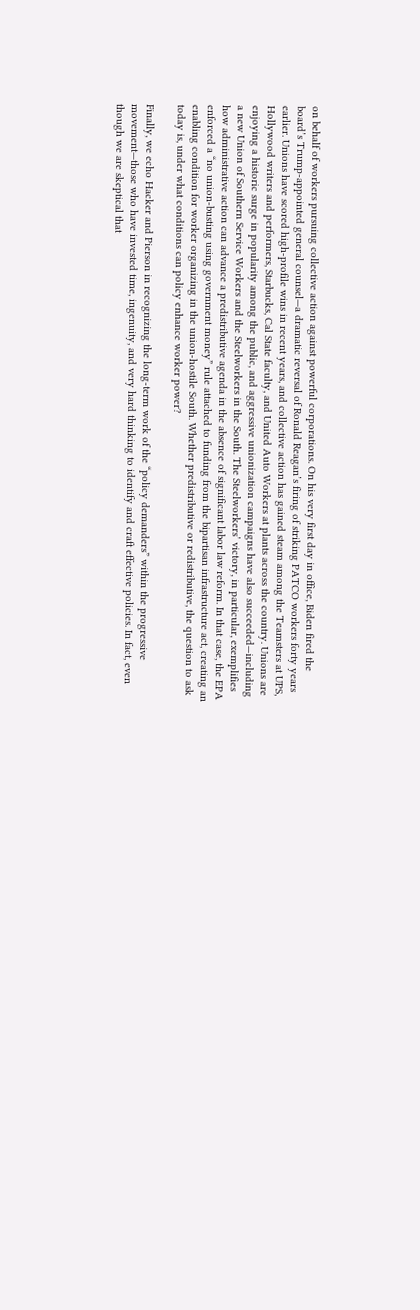on behalf of workers pursuing collective action against powerful corporations. On his very first day in office, Biden fired the board’s Trump-appointed general counsel—a dramatic reversal of Ronald Reagan’s firing of striking PATCO workers forty years earlier. Unions have scored high-profile wins in recent years, and collective action has gained steam among the Teamsters at UPS, Hollywood writers and performers, Starbucks, Cal State faculty, and United Auto Workers at plants across the country. Unions are enjoying a historic surge in popularity among the public, and aggressive unionization campaigns have also succeeded—including a new Union of Southern Service Workers and the Steelworkers in the South. The Steelworkers’ victory, in particular, exemplifies how administrative action can advance a predistributive agenda in the absence of significant labor law reform. In that case, the EPA enforced a “no union-busting using government money” rule attached to funding from the bipartisan infrastructure act, creating an enabling condition for worker organizing in the union-hostile South. Whether predistributive or redistributive, the question to ask today is, under what conditions can policy enhance worker power?

Finally, we echo Hacker and Pierson in recognizing the long-term work of the “policy demanders” within the progressive movement—those who have invested time, ingenuity, and very hard thinking to identify and craft effective policies. In fact, even though we are skeptical that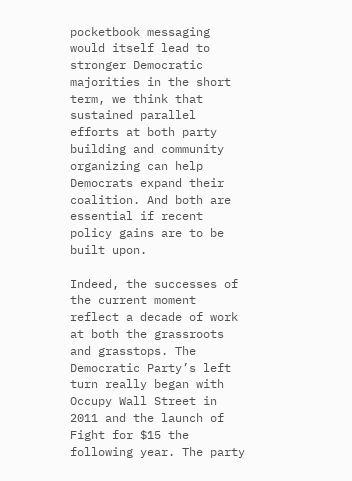pocketbook messaging would itself lead to stronger Democratic majorities in the short term, we think that sustained parallel efforts at both party building and community organizing can help Democrats expand their coalition. And both are essential if recent policy gains are to be built upon.

Indeed, the successes of the current moment reflect a decade of work at both the grassroots and grasstops. The Democratic Party’s left turn really began with Occupy Wall Street in 2011 and the launch of Fight for $15 the following year. The party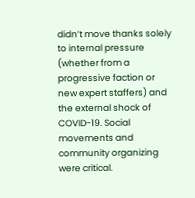didn’t move thanks solely to internal pressure (whether from a progressive faction or new expert staffers) and the external shock of COVID-19. Social movements and community organizing were critical.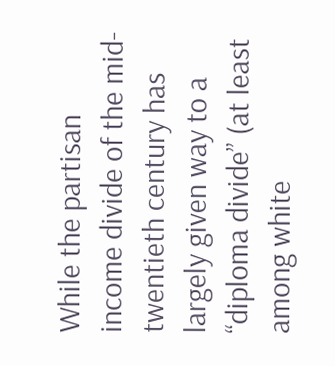While the partisan income divide of the mid-twentieth century has largely given way to a “diploma divide” (at least among white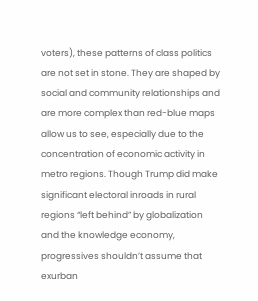voters), these patterns of class politics are not set in stone. They are shaped by social and community relationships and are more complex than red-blue maps allow us to see, especially due to the concentration of economic activity in metro regions. Though Trump did make significant electoral inroads in rural regions “left behind” by globalization and the knowledge economy, progressives shouldn’t assume that exurban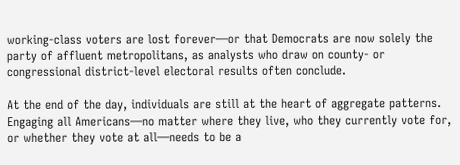working-class voters are lost forever—or that Democrats are now solely the party of affluent metropolitans, as analysts who draw on county- or congressional district-level electoral results often conclude.

At the end of the day, individuals are still at the heart of aggregate patterns. Engaging all Americans—no matter where they live, who they currently vote for, or whether they vote at all—needs to be a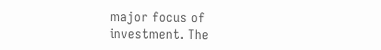major focus of investment. The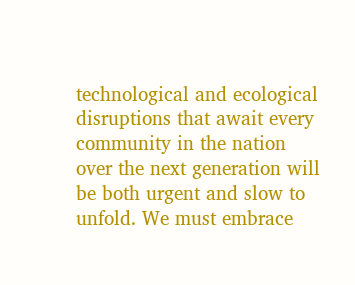technological and ecological disruptions that await every community in the nation over the next generation will be both urgent and slow to unfold. We must embrace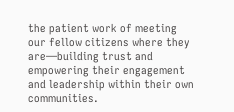the patient work of meeting our fellow citizens where they are—building trust and empowering their engagement and leadership within their own communities.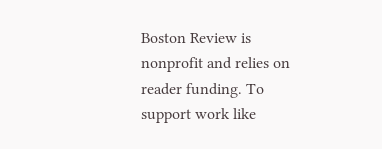Boston Review is nonprofit and relies on reader funding. To support work like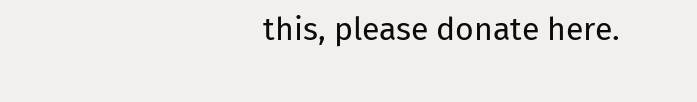this, please donate here.